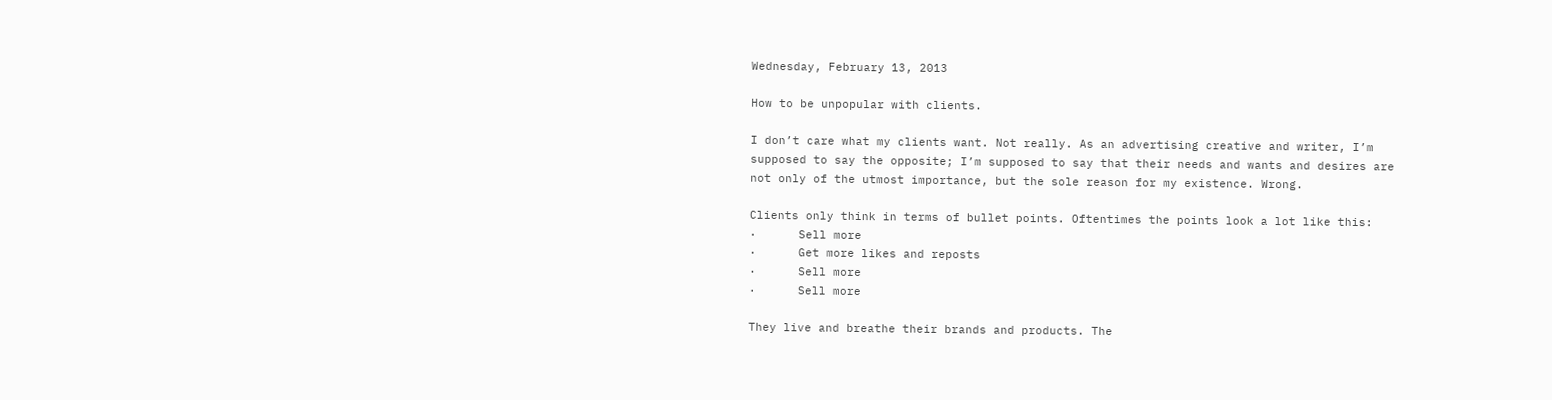Wednesday, February 13, 2013

How to be unpopular with clients.

I don’t care what my clients want. Not really. As an advertising creative and writer, I’m supposed to say the opposite; I’m supposed to say that their needs and wants and desires are not only of the utmost importance, but the sole reason for my existence. Wrong.

Clients only think in terms of bullet points. Oftentimes the points look a lot like this:
·      Sell more
·      Get more likes and reposts
·      Sell more
·      Sell more

They live and breathe their brands and products. The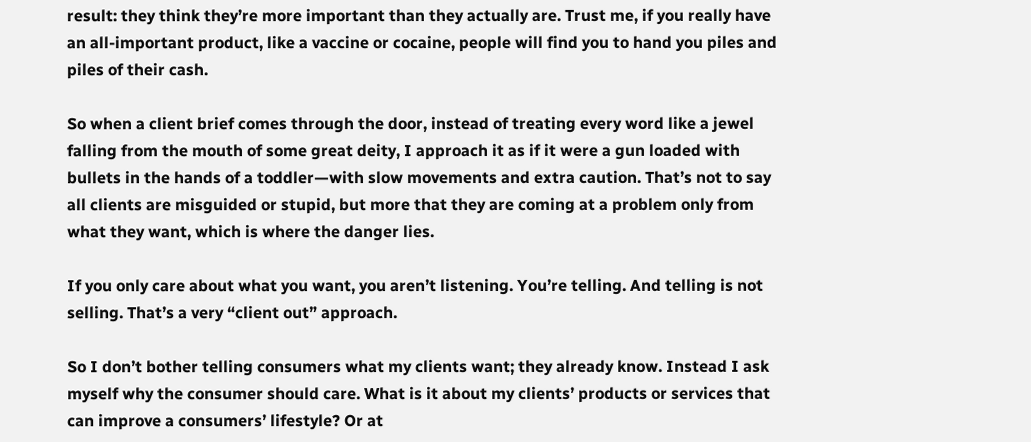result: they think they’re more important than they actually are. Trust me, if you really have an all-important product, like a vaccine or cocaine, people will find you to hand you piles and piles of their cash.

So when a client brief comes through the door, instead of treating every word like a jewel falling from the mouth of some great deity, I approach it as if it were a gun loaded with bullets in the hands of a toddler—with slow movements and extra caution. That’s not to say all clients are misguided or stupid, but more that they are coming at a problem only from what they want, which is where the danger lies.

If you only care about what you want, you aren’t listening. You’re telling. And telling is not selling. That’s a very “client out” approach.

So I don’t bother telling consumers what my clients want; they already know. Instead I ask myself why the consumer should care. What is it about my clients’ products or services that can improve a consumers’ lifestyle? Or at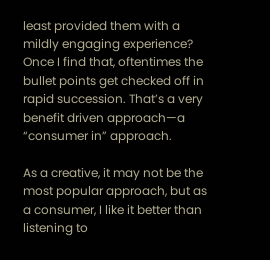least provided them with a mildly engaging experience? Once I find that, oftentimes the bullet points get checked off in rapid succession. That’s a very benefit driven approach—a “consumer in” approach.

As a creative, it may not be the most popular approach, but as a consumer, I like it better than listening to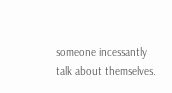someone incessantly talk about themselves.